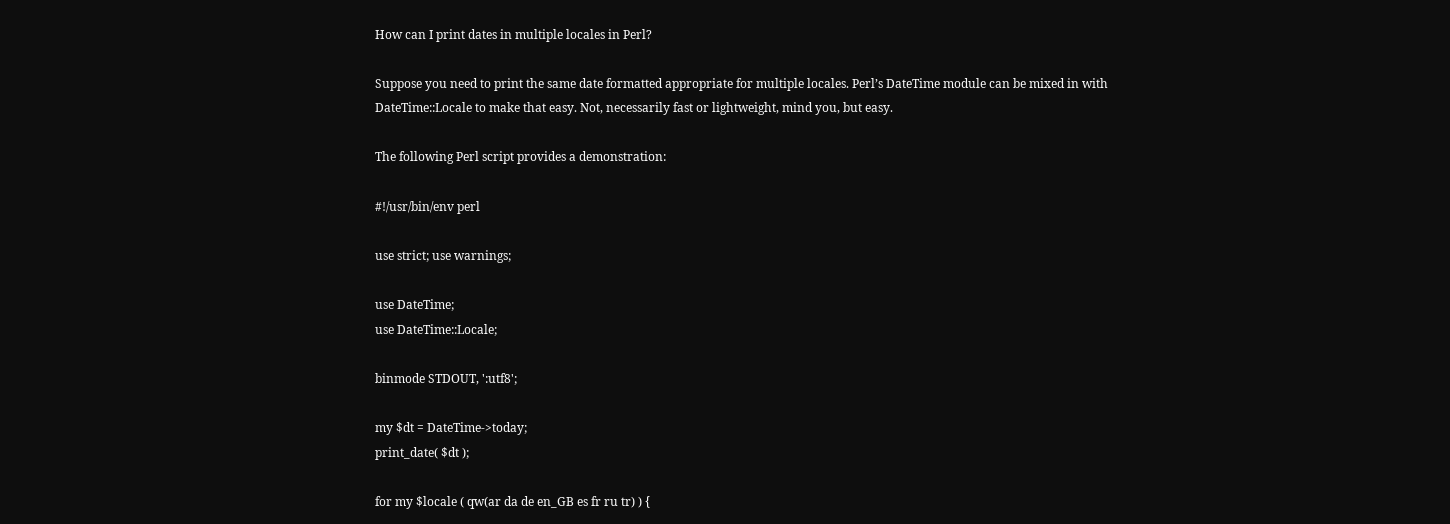How can I print dates in multiple locales in Perl?

Suppose you need to print the same date formatted appropriate for multiple locales. Perl’s DateTime module can be mixed in with DateTime::Locale to make that easy. Not, necessarily fast or lightweight, mind you, but easy.

The following Perl script provides a demonstration:

#!/usr/bin/env perl

use strict; use warnings;

use DateTime;
use DateTime::Locale;

binmode STDOUT, ':utf8';

my $dt = DateTime->today;
print_date( $dt );

for my $locale ( qw(ar da de en_GB es fr ru tr) ) {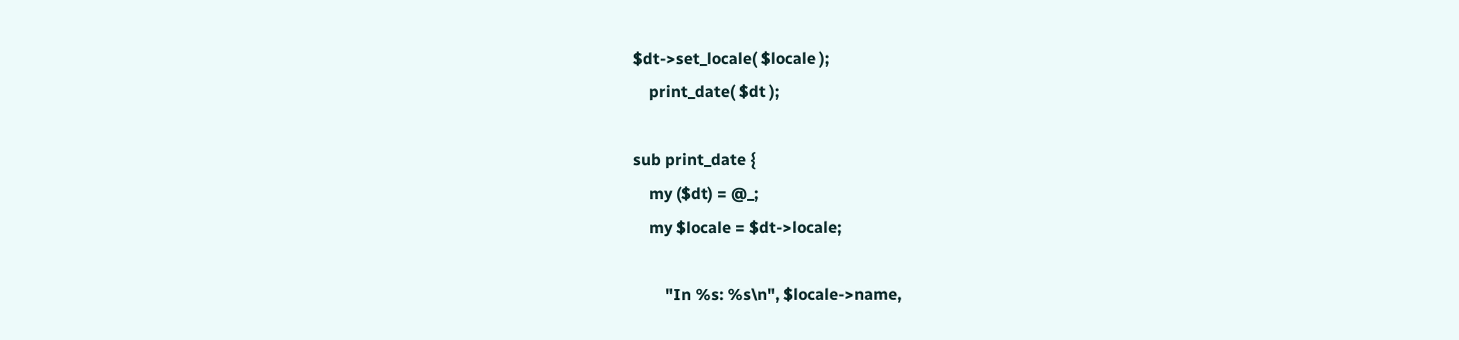$dt->set_locale( $locale );
    print_date( $dt );

sub print_date {
    my ($dt) = @_;
    my $locale = $dt->locale;

        "In %s: %s\n", $locale->name,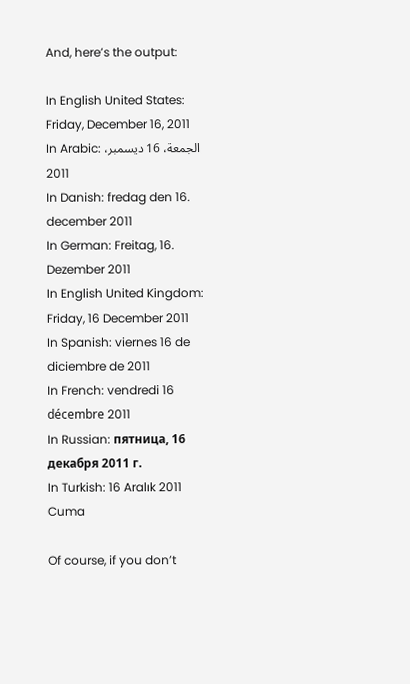And, here’s the output:

In English United States: Friday, December 16, 2011
In Arabic: الجمعة، 16 ديسمبر، 2011
In Danish: fredag den 16. december 2011
In German: Freitag, 16. Dezember 2011
In English United Kingdom: Friday, 16 December 2011
In Spanish: viernes 16 de diciembre de 2011
In French: vendredi 16 décembre 2011
In Russian: пятница, 16 декабря 2011 г.
In Turkish: 16 Aralık 2011 Cuma

Of course, if you don’t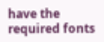have the required fonts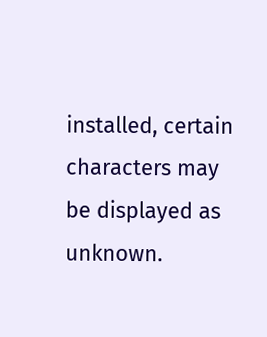installed, certain characters may be displayed as unknown.